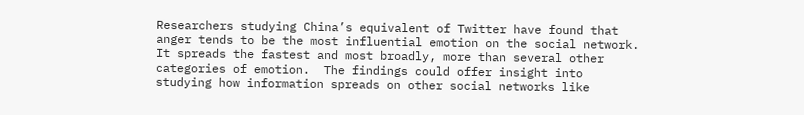Researchers studying China’s equivalent of Twitter have found that anger tends to be the most influential emotion on the social network.  It spreads the fastest and most broadly, more than several other categories of emotion.  The findings could offer insight into studying how information spreads on other social networks like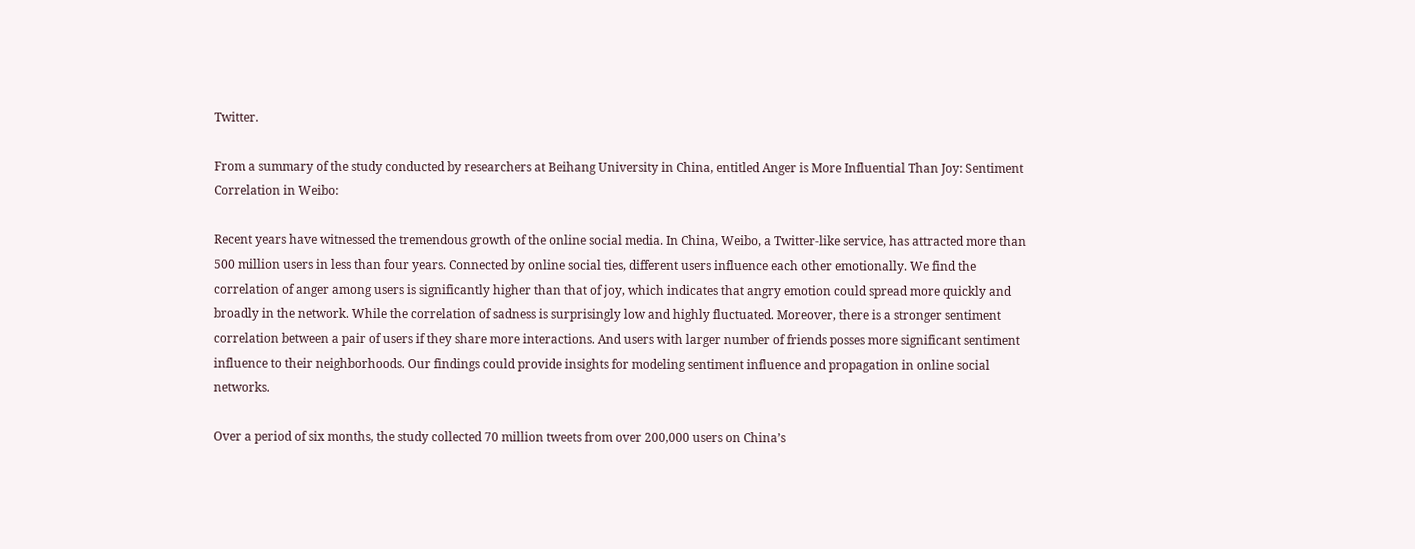Twitter.

From a summary of the study conducted by researchers at Beihang University in China, entitled Anger is More Influential Than Joy: Sentiment Correlation in Weibo:

Recent years have witnessed the tremendous growth of the online social media. In China, Weibo, a Twitter-like service, has attracted more than 500 million users in less than four years. Connected by online social ties, different users influence each other emotionally. We find the correlation of anger among users is significantly higher than that of joy, which indicates that angry emotion could spread more quickly and broadly in the network. While the correlation of sadness is surprisingly low and highly fluctuated. Moreover, there is a stronger sentiment correlation between a pair of users if they share more interactions. And users with larger number of friends posses more significant sentiment influence to their neighborhoods. Our findings could provide insights for modeling sentiment influence and propagation in online social networks.

Over a period of six months, the study collected 70 million tweets from over 200,000 users on China’s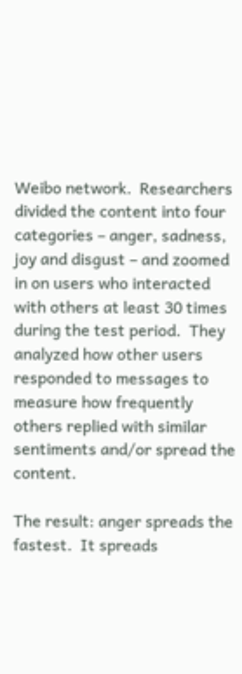Weibo network.  Researchers divided the content into four categories – anger, sadness, joy and disgust – and zoomed in on users who interacted with others at least 30 times during the test period.  They analyzed how other users responded to messages to measure how frequently others replied with similar sentiments and/or spread the content.

The result: anger spreads the fastest.  It spreads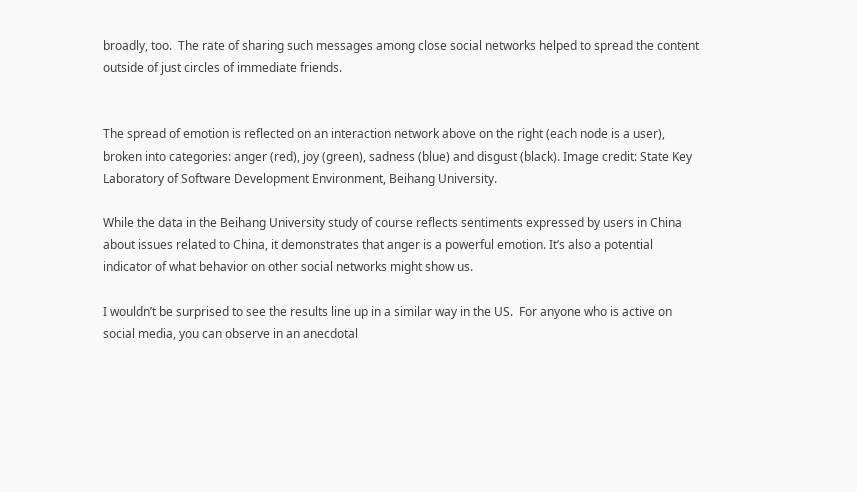broadly, too.  The rate of sharing such messages among close social networks helped to spread the content outside of just circles of immediate friends.


The spread of emotion is reflected on an interaction network above on the right (each node is a user), broken into categories: anger (red), joy (green), sadness (blue) and disgust (black). Image credit: State Key Laboratory of Software Development Environment, Beihang University.

While the data in the Beihang University study of course reflects sentiments expressed by users in China about issues related to China, it demonstrates that anger is a powerful emotion. It’s also a potential indicator of what behavior on other social networks might show us.

I wouldn’t be surprised to see the results line up in a similar way in the US.  For anyone who is active on social media, you can observe in an anecdotal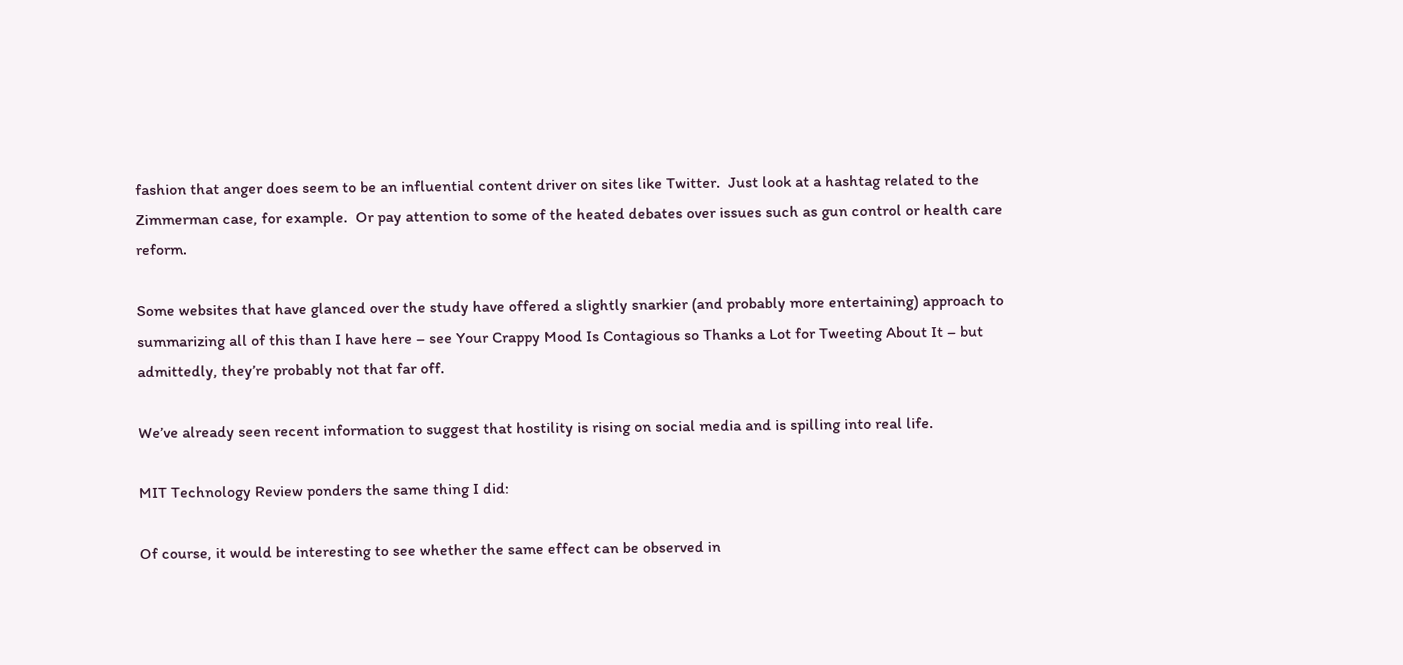fashion that anger does seem to be an influential content driver on sites like Twitter.  Just look at a hashtag related to the Zimmerman case, for example.  Or pay attention to some of the heated debates over issues such as gun control or health care reform.

Some websites that have glanced over the study have offered a slightly snarkier (and probably more entertaining) approach to summarizing all of this than I have here – see Your Crappy Mood Is Contagious so Thanks a Lot for Tweeting About It – but admittedly, they’re probably not that far off.

We’ve already seen recent information to suggest that hostility is rising on social media and is spilling into real life.

MIT Technology Review ponders the same thing I did:

Of course, it would be interesting to see whether the same effect can be observed in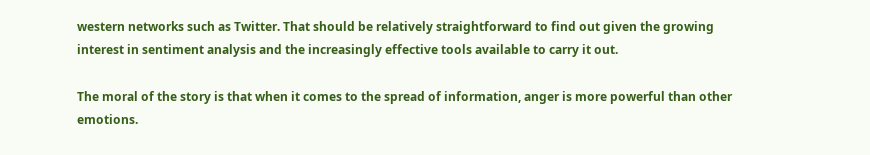western networks such as Twitter. That should be relatively straightforward to find out given the growing interest in sentiment analysis and the increasingly effective tools available to carry it out.

The moral of the story is that when it comes to the spread of information, anger is more powerful than other emotions.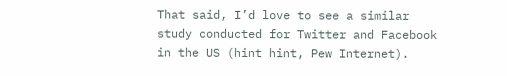That said, I’d love to see a similar study conducted for Twitter and Facebook in the US (hint hint, Pew Internet).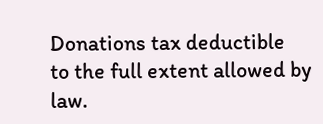Donations tax deductible
to the full extent allowed by law.